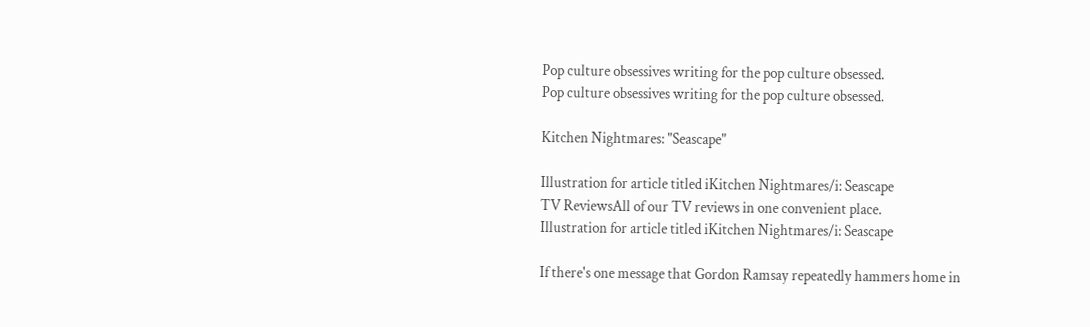Pop culture obsessives writing for the pop culture obsessed.
Pop culture obsessives writing for the pop culture obsessed.

Kitchen Nightmares: "Seascape"

Illustration for article titled iKitchen Nightmares/i: Seascape
TV ReviewsAll of our TV reviews in one convenient place.
Illustration for article titled iKitchen Nightmares/i: Seascape

If there's one message that Gordon Ramsay repeatedly hammers home in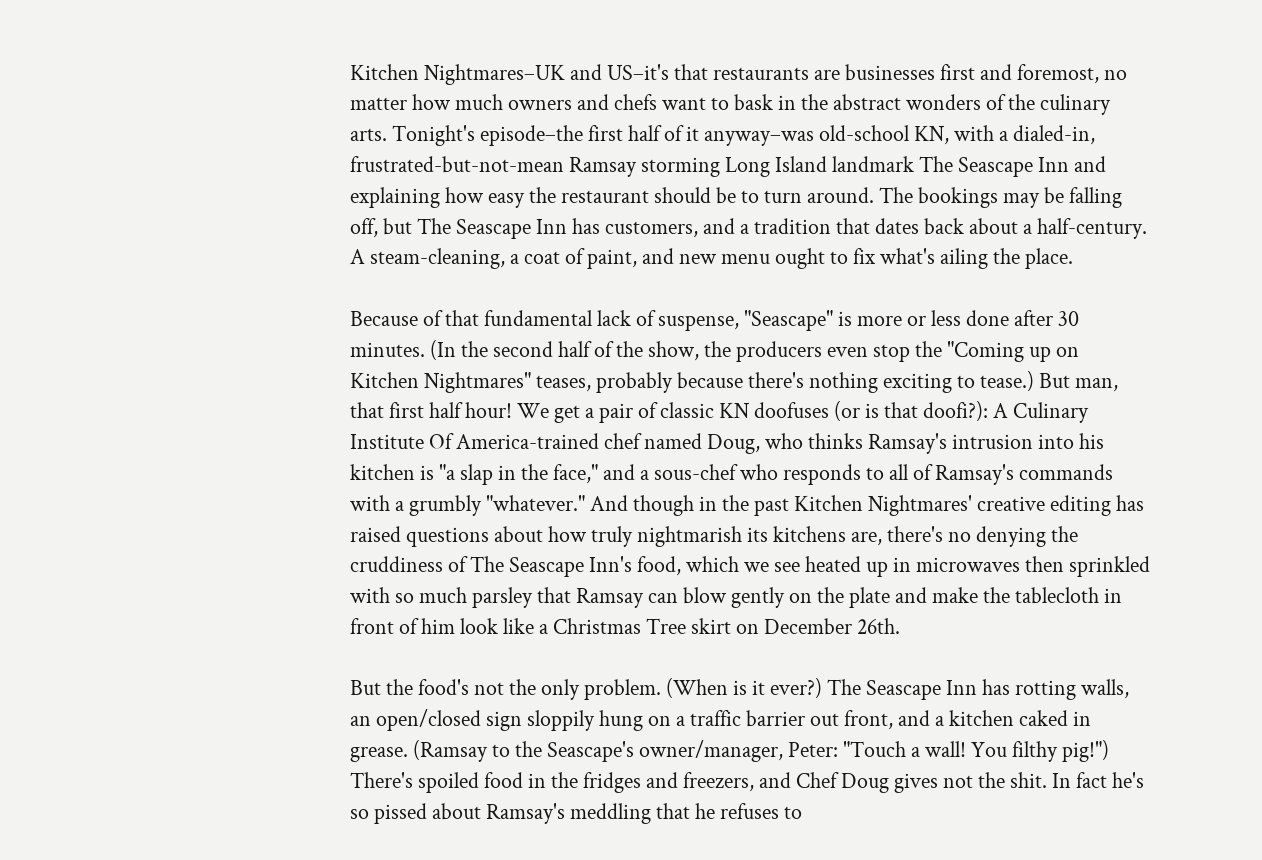Kitchen Nightmares–UK and US–it's that restaurants are businesses first and foremost, no matter how much owners and chefs want to bask in the abstract wonders of the culinary arts. Tonight's episode–the first half of it anyway–was old-school KN, with a dialed-in, frustrated-but-not-mean Ramsay storming Long Island landmark The Seascape Inn and explaining how easy the restaurant should be to turn around. The bookings may be falling off, but The Seascape Inn has customers, and a tradition that dates back about a half-century. A steam-cleaning, a coat of paint, and new menu ought to fix what's ailing the place.

Because of that fundamental lack of suspense, "Seascape" is more or less done after 30 minutes. (In the second half of the show, the producers even stop the "Coming up on Kitchen Nightmares" teases, probably because there's nothing exciting to tease.) But man, that first half hour! We get a pair of classic KN doofuses (or is that doofi?): A Culinary Institute Of America-trained chef named Doug, who thinks Ramsay's intrusion into his kitchen is "a slap in the face," and a sous-chef who responds to all of Ramsay's commands with a grumbly "whatever." And though in the past Kitchen Nightmares' creative editing has raised questions about how truly nightmarish its kitchens are, there's no denying the cruddiness of The Seascape Inn's food, which we see heated up in microwaves then sprinkled with so much parsley that Ramsay can blow gently on the plate and make the tablecloth in front of him look like a Christmas Tree skirt on December 26th.

But the food's not the only problem. (When is it ever?) The Seascape Inn has rotting walls, an open/closed sign sloppily hung on a traffic barrier out front, and a kitchen caked in grease. (Ramsay to the Seascape's owner/manager, Peter: "Touch a wall! You filthy pig!") There's spoiled food in the fridges and freezers, and Chef Doug gives not the shit. In fact he's so pissed about Ramsay's meddling that he refuses to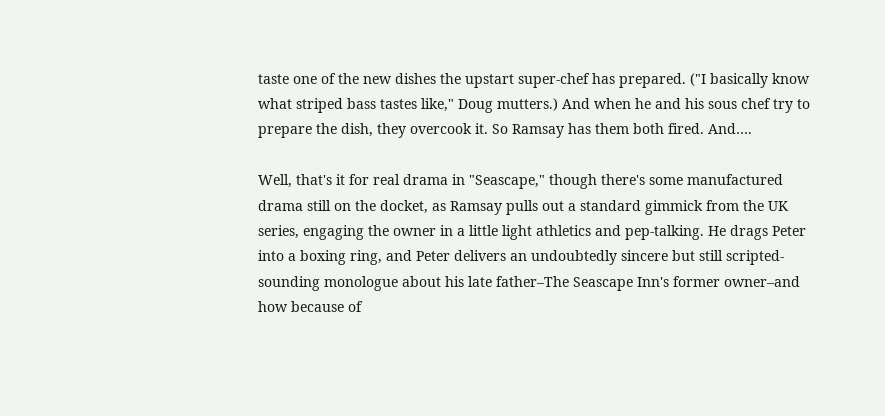taste one of the new dishes the upstart super-chef has prepared. ("I basically know what striped bass tastes like," Doug mutters.) And when he and his sous chef try to prepare the dish, they overcook it. So Ramsay has them both fired. And….

Well, that's it for real drama in "Seascape," though there's some manufactured drama still on the docket, as Ramsay pulls out a standard gimmick from the UK series, engaging the owner in a little light athletics and pep-talking. He drags Peter into a boxing ring, and Peter delivers an undoubtedly sincere but still scripted-sounding monologue about his late father–The Seascape Inn's former owner–and how because of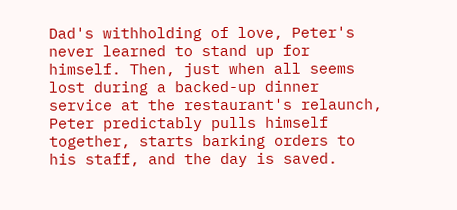Dad's withholding of love, Peter's never learned to stand up for himself. Then, just when all seems lost during a backed-up dinner service at the restaurant's relaunch, Peter predictably pulls himself together, starts barking orders to his staff, and the day is saved.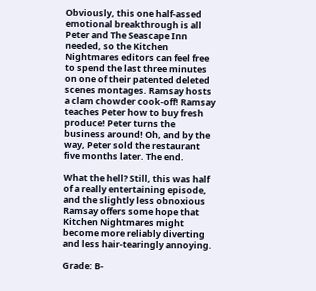Obviously, this one half-assed emotional breakthrough is all Peter and The Seascape Inn needed, so the Kitchen Nightmares editors can feel free to spend the last three minutes on one of their patented deleted scenes montages. Ramsay hosts a clam chowder cook-off! Ramsay teaches Peter how to buy fresh produce! Peter turns the business around! Oh, and by the way, Peter sold the restaurant five months later. The end.

What the hell? Still, this was half of a really entertaining episode, and the slightly less obnoxious Ramsay offers some hope that Kitchen Nightmares might become more reliably diverting and less hair-tearingly annoying.

Grade: B-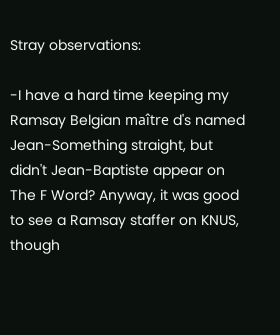Stray observations:

-I have a hard time keeping my Ramsay Belgian maître d's named Jean-Something straight, but didn't Jean-Baptiste appear on The F Word? Anyway, it was good to see a Ramsay staffer on KNUS, though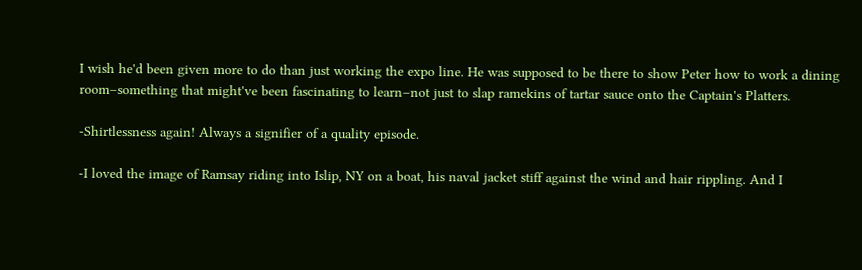I wish he'd been given more to do than just working the expo line. He was supposed to be there to show Peter how to work a dining room–something that might've been fascinating to learn–not just to slap ramekins of tartar sauce onto the Captain's Platters.

-Shirtlessness again! Always a signifier of a quality episode.

-I loved the image of Ramsay riding into Islip, NY on a boat, his naval jacket stiff against the wind and hair rippling. And I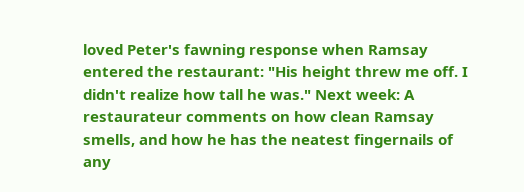loved Peter's fawning response when Ramsay entered the restaurant: "His height threw me off. I didn't realize how tall he was." Next week: A restaurateur comments on how clean Ramsay smells, and how he has the neatest fingernails of any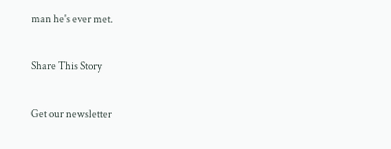man he's ever met.

Share This Story

Get our newsletter